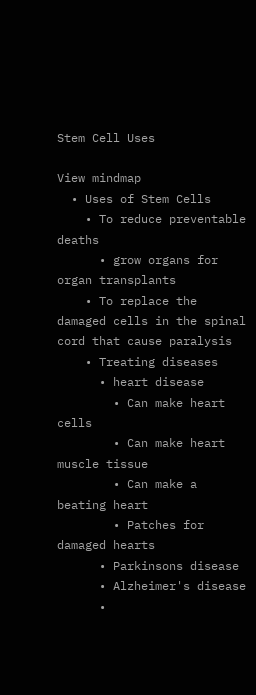Stem Cell Uses

View mindmap
  • Uses of Stem Cells
    • To reduce preventable deaths
      • grow organs for organ transplants
    • To replace the damaged cells in the spinal cord that cause paralysis
    • Treating diseases
      • heart disease
        • Can make heart cells
        • Can make heart muscle tissue
        • Can make a beating heart
        • Patches for damaged hearts
      • Parkinsons disease
      • Alzheimer's disease
      •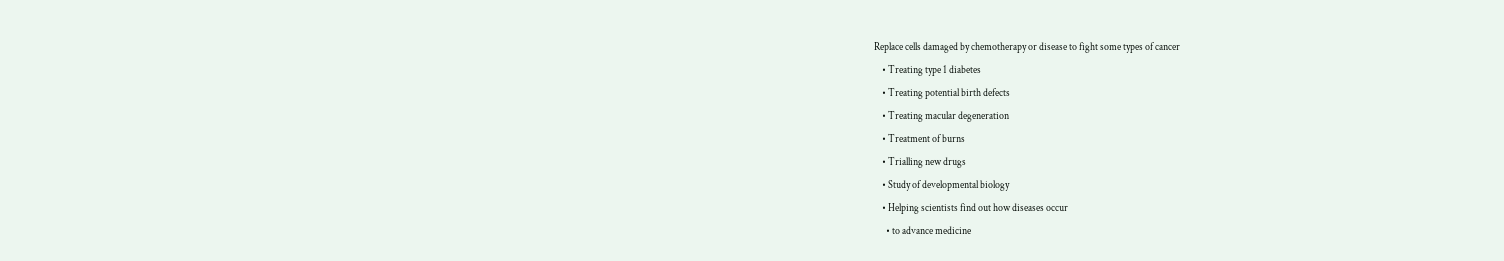Replace cells damaged by chemotherapy or disease to fight some types of cancer
    • Treating type 1 diabetes
    • Treating potential birth defects
    • Treating macular degeneration
    • Treatment of burns
    • Trialling new drugs
    • Study of developmental biology
    • Helping scientists find out how diseases occur
      • to advance medicine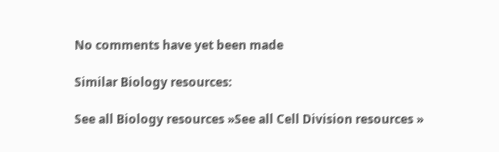No comments have yet been made

Similar Biology resources:

See all Biology resources »See all Cell Division resources »